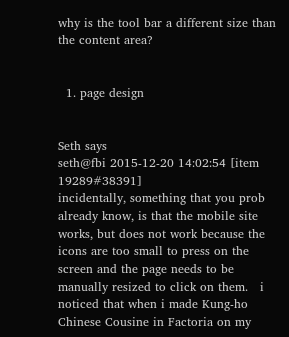why is the tool bar a different size than the content area?


  1. page design


Seth says
seth@fbi 2015-12-20 14:02:54 [item 19289#38391]
incidentally, something that you prob already know, is that the mobile site works, but does not work because the icons are too small to press on the screen and the page needs to be manually resized to click on them.   i noticed that when i made Kung-ho Chinese Cousine in Factoria on my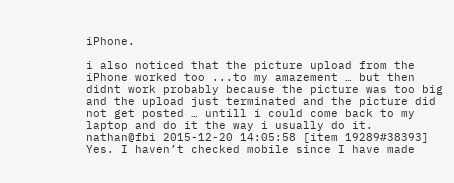iPhone.

i also noticed that the picture upload from the iPhone worked too ...to my amazement … but then didnt work probably because the picture was too big and the upload just terminated and the picture did not get posted … untill i could come back to my laptop and do it the way i usually do it.
nathan@fbi 2015-12-20 14:05:58 [item 19289#38393]
Yes. I haven’t checked mobile since I have made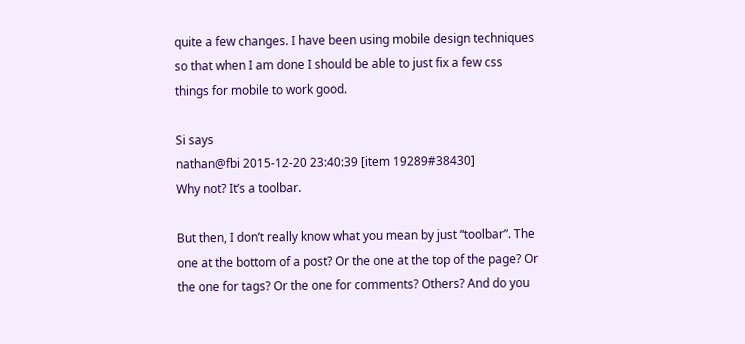quite a few changes. I have been using mobile design techniques so that when I am done I should be able to just fix a few css things for mobile to work good.

Si says
nathan@fbi 2015-12-20 23:40:39 [item 19289#38430]
Why not? It’s a toolbar.

But then, I don’t really know what you mean by just “toolbar”. The one at the bottom of a post? Or the one at the top of the page? Or the one for tags? Or the one for comments? Others? And do you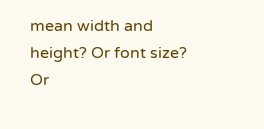mean width and height? Or font size? Or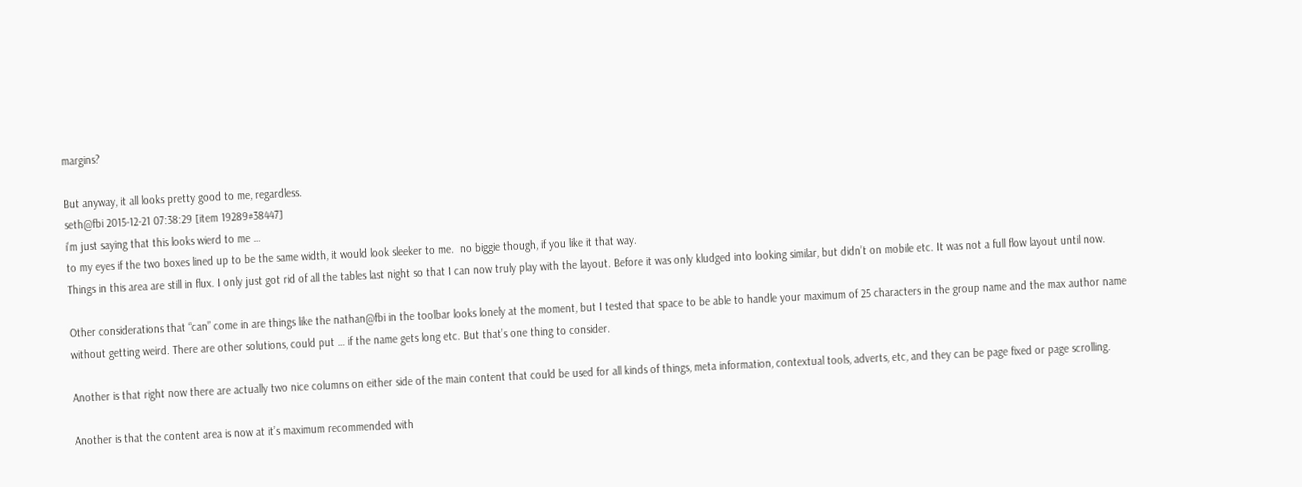margins?

But anyway, it all looks pretty good to me, regardless.
seth@fbi 2015-12-21 07:38:29 [item 19289#38447]
i’m just saying that this looks wierd to me …
to my eyes if the two boxes lined up to be the same width, it would look sleeker to me.  no biggie though, if you like it that way.
Things in this area are still in flux. I only just got rid of all the tables last night so that I can now truly play with the layout. Before it was only kludged into looking similar, but didn’t on mobile etc. It was not a full flow layout until now.

Other considerations that “can” come in are things like the nathan@fbi in the toolbar looks lonely at the moment, but I tested that space to be able to handle your maximum of 25 characters in the group name and the max author name without getting weird. There are other solutions, could put … if the name gets long etc. But that’s one thing to consider.

Another is that right now there are actually two nice columns on either side of the main content that could be used for all kinds of things, meta information, contextual tools, adverts, etc, and they can be page fixed or page scrolling.

Another is that the content area is now at it’s maximum recommended with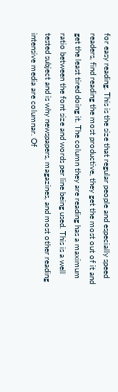for easy reading. This is the size that regular people and especially speed readers, find reading the most productive, they get the most out of it and get the least tired doing it. The column they are reading has a maximum ratio between the font size and words per line being used. This is a well tested subject and is why newspapers, magazines, and most other reading intensive media are columnar. Of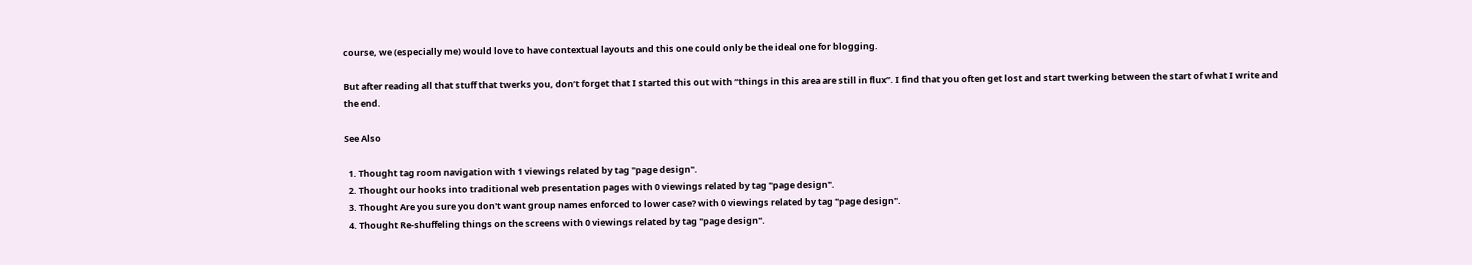course, we (especially me) would love to have contextual layouts and this one could only be the ideal one for blogging.

But after reading all that stuff that twerks you, don’t forget that I started this out with “things in this area are still in flux”. I find that you often get lost and start twerking between the start of what I write and the end.

See Also

  1. Thought tag room navigation with 1 viewings related by tag "page design".
  2. Thought our hooks into traditional web presentation pages with 0 viewings related by tag "page design".
  3. Thought Are you sure you don't want group names enforced to lower case? with 0 viewings related by tag "page design".
  4. Thought Re-shuffeling things on the screens with 0 viewings related by tag "page design".